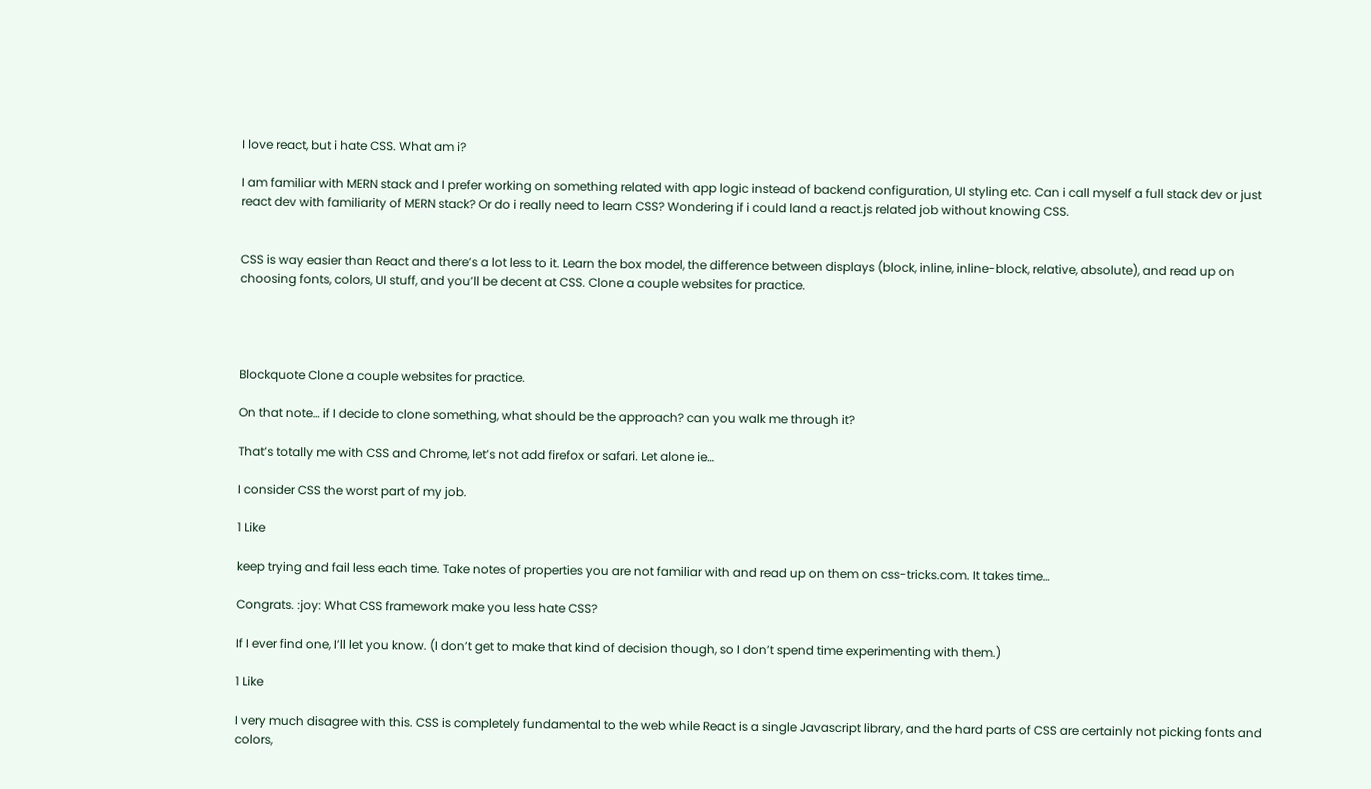I love react, but i hate CSS. What am i?

I am familiar with MERN stack and I prefer working on something related with app logic instead of backend configuration, UI styling etc. Can i call myself a full stack dev or just react dev with familiarity of MERN stack? Or do i really need to learn CSS? Wondering if i could land a react.js related job without knowing CSS.


CSS is way easier than React and there’s a lot less to it. Learn the box model, the difference between displays (block, inline, inline-block, relative, absolute), and read up on choosing fonts, colors, UI stuff, and you’ll be decent at CSS. Clone a couple websites for practice.




Blockquote Clone a couple websites for practice.

On that note… if I decide to clone something, what should be the approach? can you walk me through it?

That’s totally me with CSS and Chrome, let’s not add firefox or safari. Let alone ie…

I consider CSS the worst part of my job.

1 Like

keep trying and fail less each time. Take notes of properties you are not familiar with and read up on them on css-tricks.com. It takes time…

Congrats. :joy: What CSS framework make you less hate CSS?

If I ever find one, I’ll let you know. (I don’t get to make that kind of decision though, so I don’t spend time experimenting with them.)

1 Like

I very much disagree with this. CSS is completely fundamental to the web while React is a single Javascript library, and the hard parts of CSS are certainly not picking fonts and colors,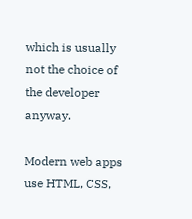which is usually not the choice of the developer anyway.

Modern web apps use HTML, CSS,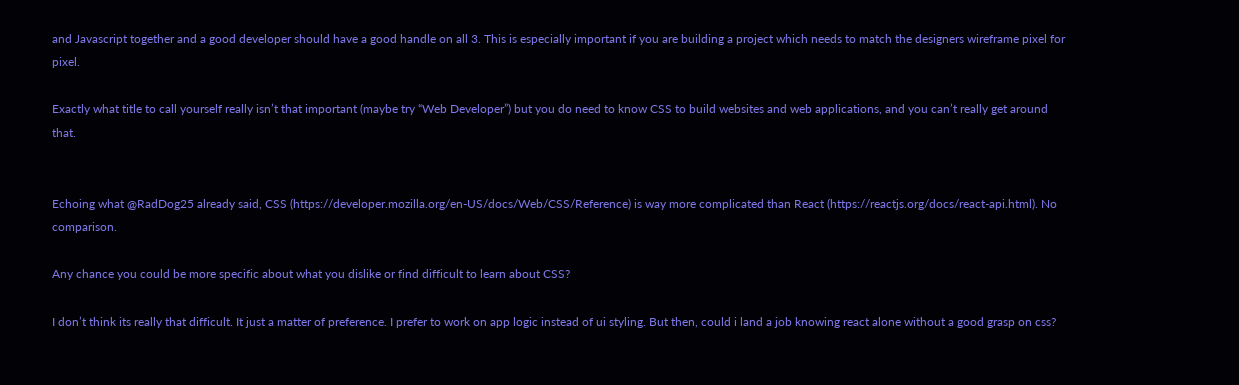and Javascript together and a good developer should have a good handle on all 3. This is especially important if you are building a project which needs to match the designers wireframe pixel for pixel.

Exactly what title to call yourself really isn’t that important (maybe try “Web Developer”) but you do need to know CSS to build websites and web applications, and you can’t really get around that.


Echoing what @RadDog25 already said, CSS (https://developer.mozilla.org/en-US/docs/Web/CSS/Reference) is way more complicated than React (https://reactjs.org/docs/react-api.html). No comparison.

Any chance you could be more specific about what you dislike or find difficult to learn about CSS?

I don’t think its really that difficult. It just a matter of preference. I prefer to work on app logic instead of ui styling. But then, could i land a job knowing react alone without a good grasp on css?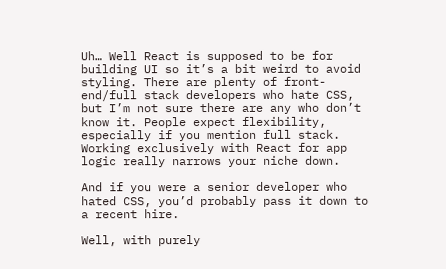Uh… Well React is supposed to be for building UI so it’s a bit weird to avoid styling. There are plenty of front-end/full stack developers who hate CSS, but I’m not sure there are any who don’t know it. People expect flexibility, especially if you mention full stack. Working exclusively with React for app logic really narrows your niche down.

And if you were a senior developer who hated CSS, you’d probably pass it down to a recent hire.

Well, with purely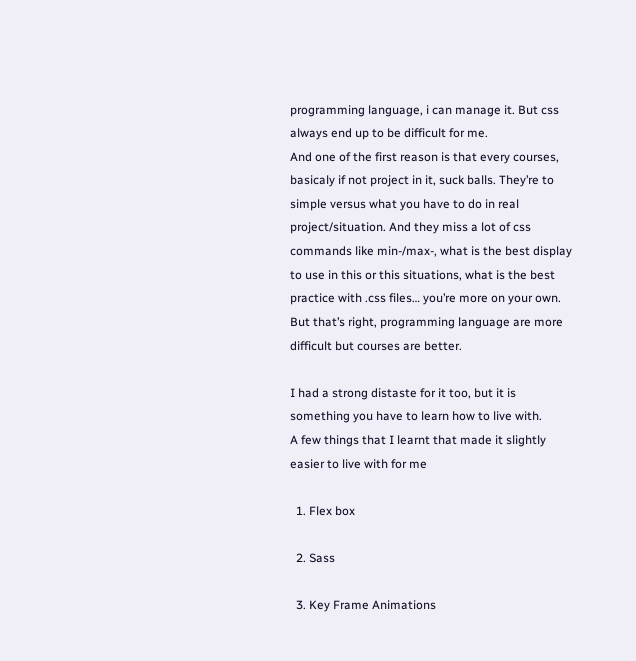programming language, i can manage it. But css always end up to be difficult for me.
And one of the first reason is that every courses, basicaly if not project in it, suck balls. They’re to simple versus what you have to do in real project/situation. And they miss a lot of css commands like min-/max-, what is the best display to use in this or this situations, what is the best practice with .css files… you’re more on your own.
But that’s right, programming language are more difficult but courses are better.

I had a strong distaste for it too, but it is something you have to learn how to live with.
A few things that I learnt that made it slightly easier to live with for me

  1. Flex box

  2. Sass

  3. Key Frame Animations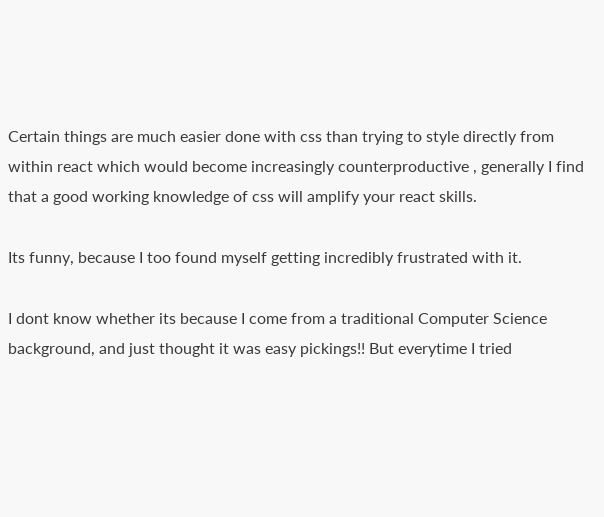Certain things are much easier done with css than trying to style directly from within react which would become increasingly counterproductive , generally I find that a good working knowledge of css will amplify your react skills.

Its funny, because I too found myself getting incredibly frustrated with it.

I dont know whether its because I come from a traditional Computer Science background, and just thought it was easy pickings!! But everytime I tried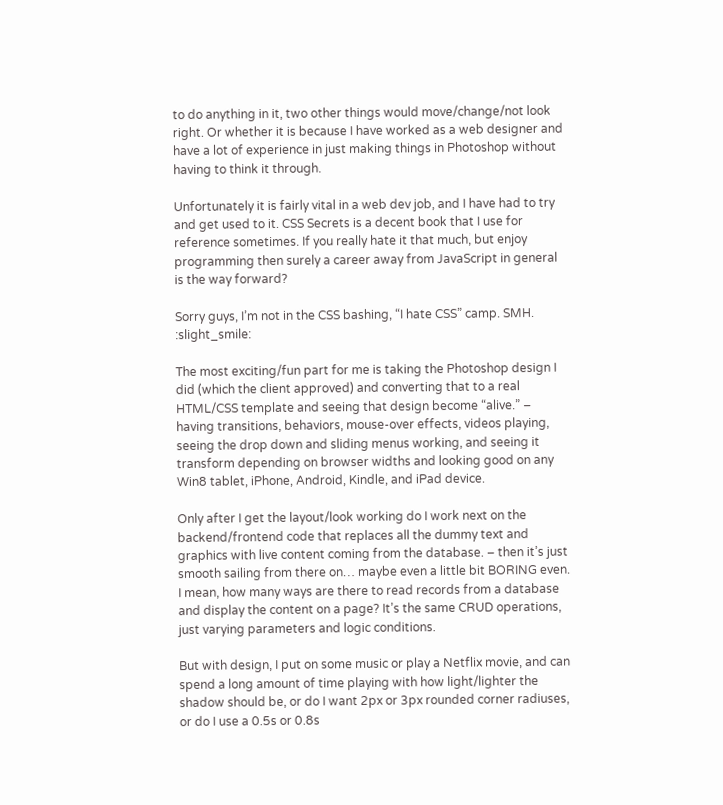to do anything in it, two other things would move/change/not look right. Or whether it is because I have worked as a web designer and have a lot of experience in just making things in Photoshop without having to think it through.

Unfortunately it is fairly vital in a web dev job, and I have had to try and get used to it. CSS Secrets is a decent book that I use for reference sometimes. If you really hate it that much, but enjoy programming then surely a career away from JavaScript in general is the way forward?

Sorry guys, I’m not in the CSS bashing, “I hate CSS” camp. SMH. :slight_smile:

The most exciting/fun part for me is taking the Photoshop design I did (which the client approved) and converting that to a real HTML/CSS template and seeing that design become “alive.” – having transitions, behaviors, mouse-over effects, videos playing, seeing the drop down and sliding menus working, and seeing it transform depending on browser widths and looking good on any Win8 tablet, iPhone, Android, Kindle, and iPad device.

Only after I get the layout/look working do I work next on the backend/frontend code that replaces all the dummy text and graphics with live content coming from the database. – then it’s just smooth sailing from there on… maybe even a little bit BORING even. I mean, how many ways are there to read records from a database and display the content on a page? It’s the same CRUD operations, just varying parameters and logic conditions.

But with design, I put on some music or play a Netflix movie, and can spend a long amount of time playing with how light/lighter the shadow should be, or do I want 2px or 3px rounded corner radiuses, or do I use a 0.5s or 0.8s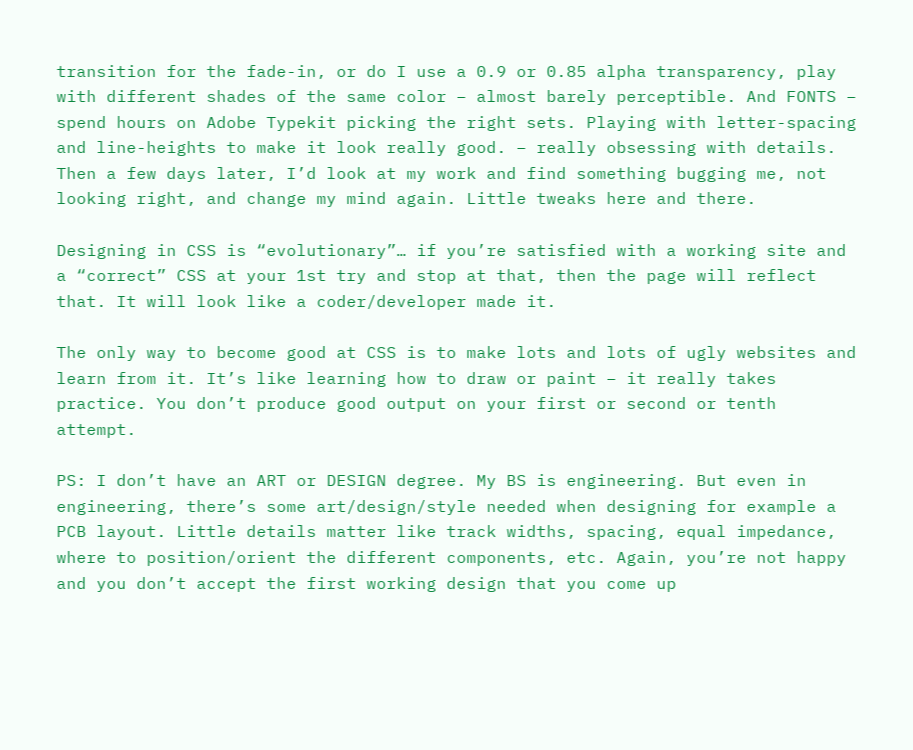transition for the fade-in, or do I use a 0.9 or 0.85 alpha transparency, play with different shades of the same color – almost barely perceptible. And FONTS – spend hours on Adobe Typekit picking the right sets. Playing with letter-spacing and line-heights to make it look really good. – really obsessing with details. Then a few days later, I’d look at my work and find something bugging me, not looking right, and change my mind again. Little tweaks here and there.

Designing in CSS is “evolutionary”… if you’re satisfied with a working site and a “correct” CSS at your 1st try and stop at that, then the page will reflect that. It will look like a coder/developer made it.

The only way to become good at CSS is to make lots and lots of ugly websites and learn from it. It’s like learning how to draw or paint – it really takes practice. You don’t produce good output on your first or second or tenth attempt.

PS: I don’t have an ART or DESIGN degree. My BS is engineering. But even in engineering, there’s some art/design/style needed when designing for example a PCB layout. Little details matter like track widths, spacing, equal impedance, where to position/orient the different components, etc. Again, you’re not happy and you don’t accept the first working design that you come up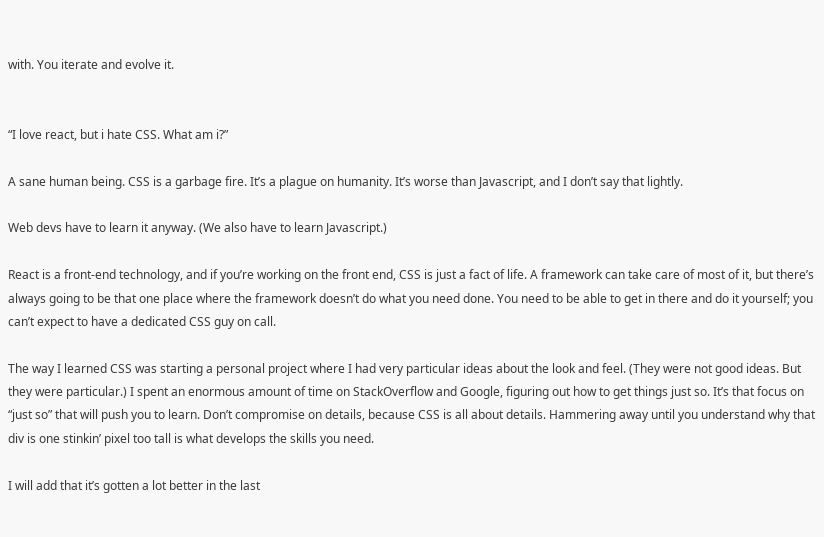with. You iterate and evolve it.


“I love react, but i hate CSS. What am i?”

A sane human being. CSS is a garbage fire. It’s a plague on humanity. It’s worse than Javascript, and I don’t say that lightly.

Web devs have to learn it anyway. (We also have to learn Javascript.)

React is a front-end technology, and if you’re working on the front end, CSS is just a fact of life. A framework can take care of most of it, but there’s always going to be that one place where the framework doesn’t do what you need done. You need to be able to get in there and do it yourself; you can’t expect to have a dedicated CSS guy on call.

The way I learned CSS was starting a personal project where I had very particular ideas about the look and feel. (They were not good ideas. But they were particular.) I spent an enormous amount of time on StackOverflow and Google, figuring out how to get things just so. It’s that focus on “just so” that will push you to learn. Don’t compromise on details, because CSS is all about details. Hammering away until you understand why that div is one stinkin’ pixel too tall is what develops the skills you need.

I will add that it’s gotten a lot better in the last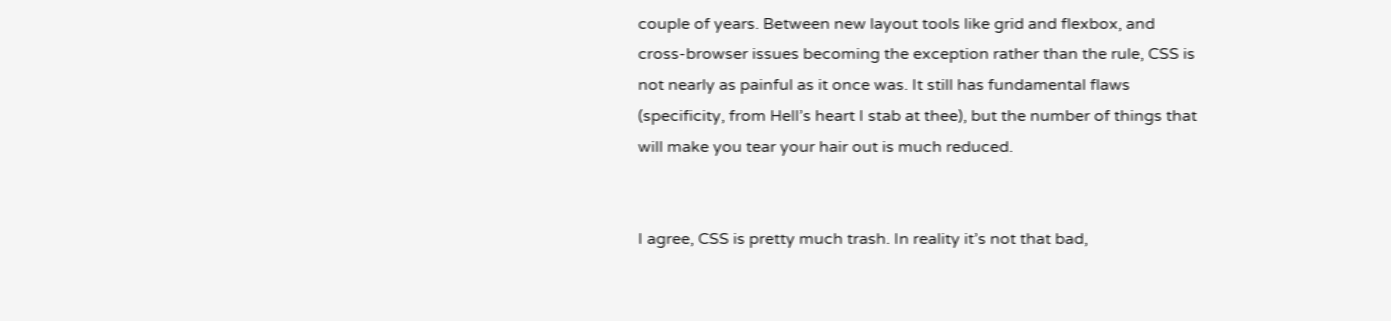couple of years. Between new layout tools like grid and flexbox, and cross-browser issues becoming the exception rather than the rule, CSS is not nearly as painful as it once was. It still has fundamental flaws (specificity, from Hell’s heart I stab at thee), but the number of things that will make you tear your hair out is much reduced.


I agree, CSS is pretty much trash. In reality it’s not that bad,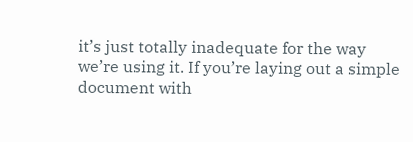it’s just totally inadequate for the way we’re using it. If you’re laying out a simple document with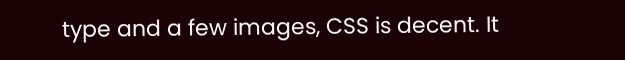type and a few images, CSS is decent. It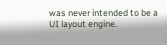was never intended to be a UI layout engine.